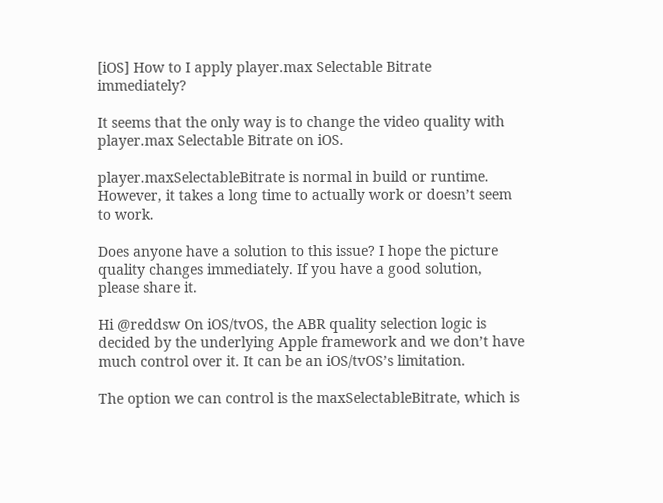[iOS] How to I apply player.max Selectable Bitrate immediately?

It seems that the only way is to change the video quality with player.max Selectable Bitrate on iOS.

player.maxSelectableBitrate is normal in build or runtime. However, it takes a long time to actually work or doesn’t seem to work.

Does anyone have a solution to this issue? I hope the picture quality changes immediately. If you have a good solution, please share it.

Hi @reddsw On iOS/tvOS, the ABR quality selection logic is decided by the underlying Apple framework and we don’t have much control over it. It can be an iOS/tvOS’s limitation.

The option we can control is the maxSelectableBitrate, which is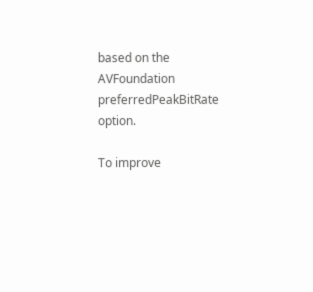based on the AVFoundation preferredPeakBitRate option.

To improve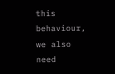this behaviour, we also need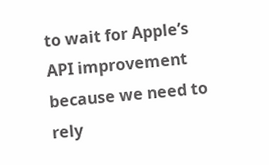to wait for Apple’s API improvement because we need to rely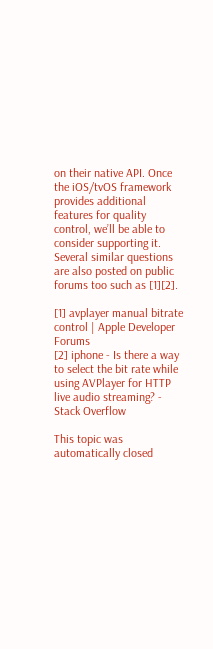on their native API. Once the iOS/tvOS framework provides additional features for quality control, we’ll be able to consider supporting it. Several similar questions are also posted on public forums too such as [1][2].

[1] avplayer manual bitrate control | Apple Developer Forums
[2] iphone - Is there a way to select the bit rate while using AVPlayer for HTTP live audio streaming? - Stack Overflow

This topic was automatically closed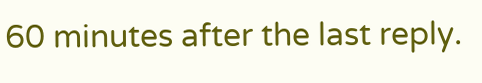60 minutes after the last reply.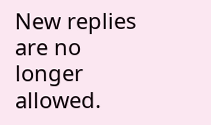New replies are no longer allowed.